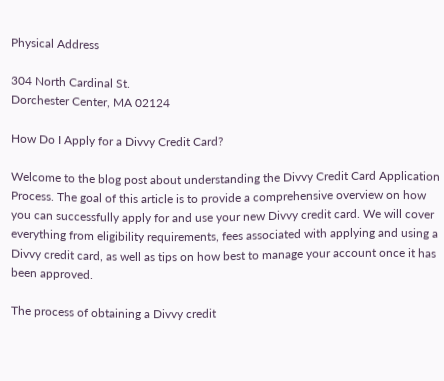Physical Address

304 North Cardinal St.
Dorchester Center, MA 02124

How Do I Apply for a Divvy Credit Card?

Welcome to the blog post about understanding the Divvy Credit Card Application Process. The goal of this article is to provide a comprehensive overview on how you can successfully apply for and use your new Divvy credit card. We will cover everything from eligibility requirements, fees associated with applying and using a Divvy credit card, as well as tips on how best to manage your account once it has been approved.

The process of obtaining a Divvy credit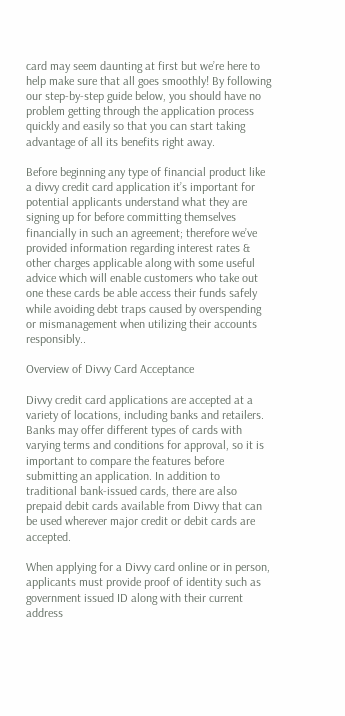card may seem daunting at first but we’re here to help make sure that all goes smoothly! By following our step-by-step guide below, you should have no problem getting through the application process quickly and easily so that you can start taking advantage of all its benefits right away.

Before beginning any type of financial product like a divvy credit card application it’s important for potential applicants understand what they are signing up for before committing themselves financially in such an agreement; therefore we’ve provided information regarding interest rates & other charges applicable along with some useful advice which will enable customers who take out one these cards be able access their funds safely while avoiding debt traps caused by overspending or mismanagement when utilizing their accounts responsibly..

Overview of Divvy Card Acceptance

Divvy credit card applications are accepted at a variety of locations, including banks and retailers. Banks may offer different types of cards with varying terms and conditions for approval, so it is important to compare the features before submitting an application. In addition to traditional bank-issued cards, there are also prepaid debit cards available from Divvy that can be used wherever major credit or debit cards are accepted.

When applying for a Divvy card online or in person, applicants must provide proof of identity such as government issued ID along with their current address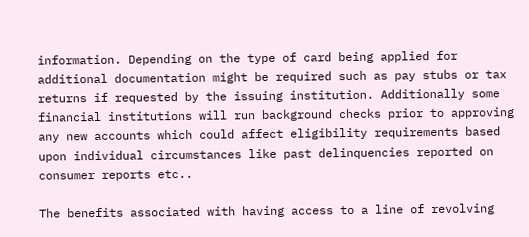information. Depending on the type of card being applied for additional documentation might be required such as pay stubs or tax returns if requested by the issuing institution. Additionally some financial institutions will run background checks prior to approving any new accounts which could affect eligibility requirements based upon individual circumstances like past delinquencies reported on consumer reports etc..

The benefits associated with having access to a line of revolving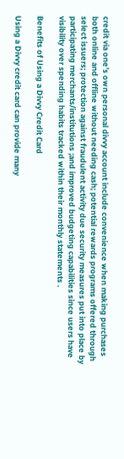credit via one’s own personal divvy account include convenience when making purchases both online and offline without needing cash; potential rewards programs offered through select issuers; protection against fraudulent activity due security measures put into place by participating merchants/institutions ;and improved budgeting capabilities since users have visibility over spending habits tracked within their monthly statements .

Benefits of Using a Divvy Credit Card

Using a Divvy credit card can provide many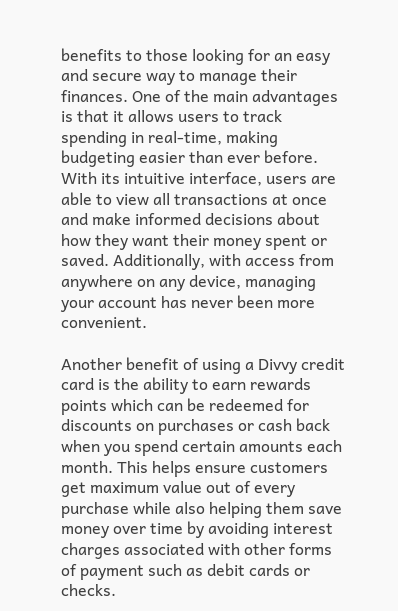benefits to those looking for an easy and secure way to manage their finances. One of the main advantages is that it allows users to track spending in real-time, making budgeting easier than ever before. With its intuitive interface, users are able to view all transactions at once and make informed decisions about how they want their money spent or saved. Additionally, with access from anywhere on any device, managing your account has never been more convenient.

Another benefit of using a Divvy credit card is the ability to earn rewards points which can be redeemed for discounts on purchases or cash back when you spend certain amounts each month. This helps ensure customers get maximum value out of every purchase while also helping them save money over time by avoiding interest charges associated with other forms of payment such as debit cards or checks.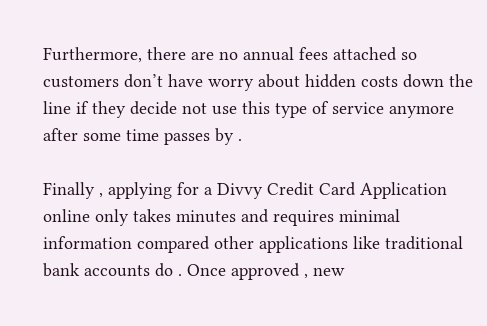Furthermore, there are no annual fees attached so customers don’t have worry about hidden costs down the line if they decide not use this type of service anymore after some time passes by .

Finally , applying for a Divvy Credit Card Application online only takes minutes and requires minimal information compared other applications like traditional bank accounts do . Once approved , new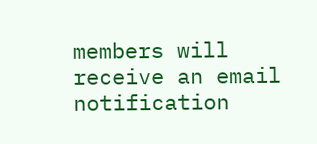members will receive an email notification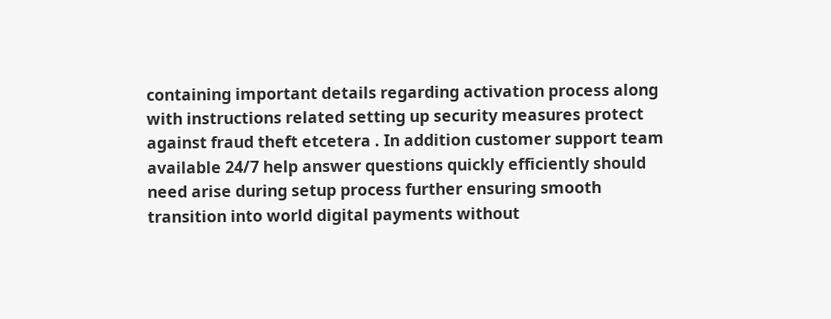containing important details regarding activation process along with instructions related setting up security measures protect against fraud theft etcetera . In addition customer support team available 24/7 help answer questions quickly efficiently should need arise during setup process further ensuring smooth transition into world digital payments without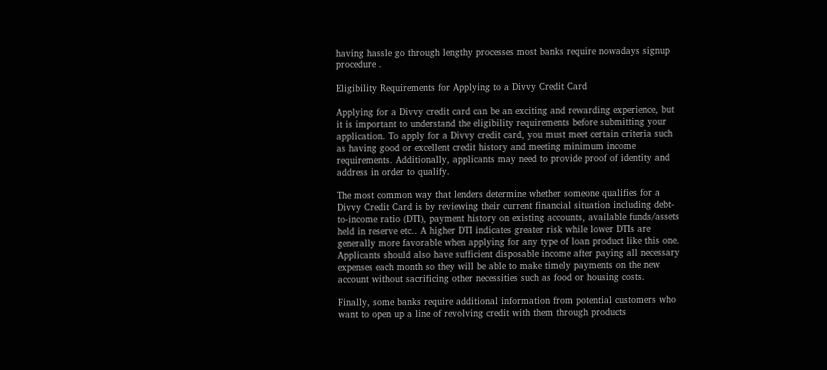having hassle go through lengthy processes most banks require nowadays signup procedure .

Eligibility Requirements for Applying to a Divvy Credit Card

Applying for a Divvy credit card can be an exciting and rewarding experience, but it is important to understand the eligibility requirements before submitting your application. To apply for a Divvy credit card, you must meet certain criteria such as having good or excellent credit history and meeting minimum income requirements. Additionally, applicants may need to provide proof of identity and address in order to qualify.

The most common way that lenders determine whether someone qualifies for a Divvy Credit Card is by reviewing their current financial situation including debt-to-income ratio (DTI), payment history on existing accounts, available funds/assets held in reserve etc.. A higher DTI indicates greater risk while lower DTIs are generally more favorable when applying for any type of loan product like this one. Applicants should also have sufficient disposable income after paying all necessary expenses each month so they will be able to make timely payments on the new account without sacrificing other necessities such as food or housing costs.

Finally, some banks require additional information from potential customers who want to open up a line of revolving credit with them through products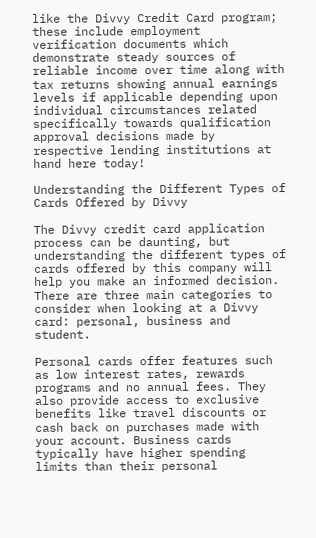like the Divvy Credit Card program; these include employment verification documents which demonstrate steady sources of reliable income over time along with tax returns showing annual earnings levels if applicable depending upon individual circumstances related specifically towards qualification approval decisions made by respective lending institutions at hand here today!

Understanding the Different Types of Cards Offered by Divvy

The Divvy credit card application process can be daunting, but understanding the different types of cards offered by this company will help you make an informed decision. There are three main categories to consider when looking at a Divvy card: personal, business and student.

Personal cards offer features such as low interest rates, rewards programs and no annual fees. They also provide access to exclusive benefits like travel discounts or cash back on purchases made with your account. Business cards typically have higher spending limits than their personal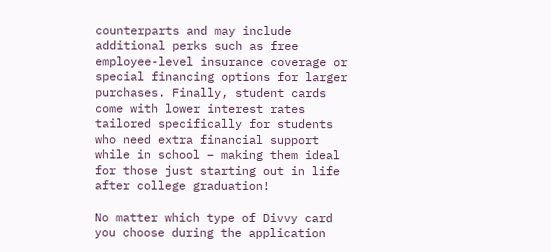counterparts and may include additional perks such as free employee-level insurance coverage or special financing options for larger purchases. Finally, student cards come with lower interest rates tailored specifically for students who need extra financial support while in school – making them ideal for those just starting out in life after college graduation!

No matter which type of Divvy card you choose during the application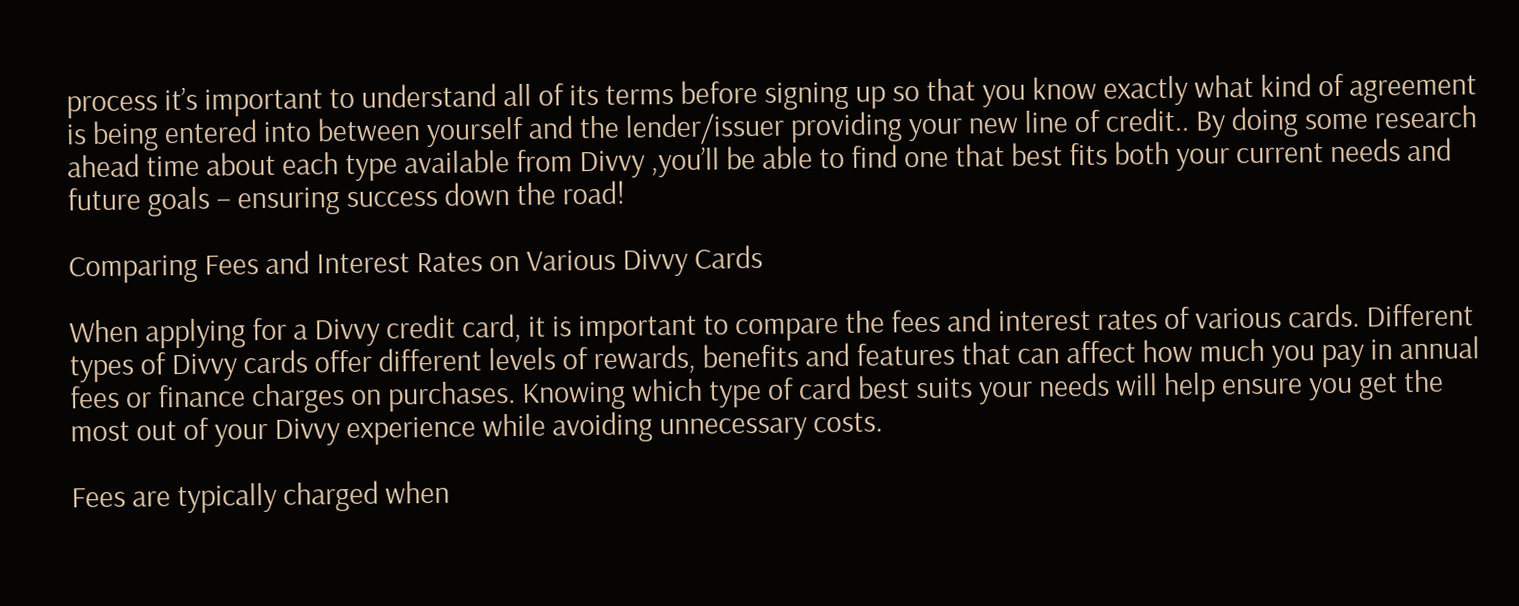process it’s important to understand all of its terms before signing up so that you know exactly what kind of agreement is being entered into between yourself and the lender/issuer providing your new line of credit.. By doing some research ahead time about each type available from Divvy ,you’ll be able to find one that best fits both your current needs and future goals – ensuring success down the road!

Comparing Fees and Interest Rates on Various Divvy Cards

When applying for a Divvy credit card, it is important to compare the fees and interest rates of various cards. Different types of Divvy cards offer different levels of rewards, benefits and features that can affect how much you pay in annual fees or finance charges on purchases. Knowing which type of card best suits your needs will help ensure you get the most out of your Divvy experience while avoiding unnecessary costs.

Fees are typically charged when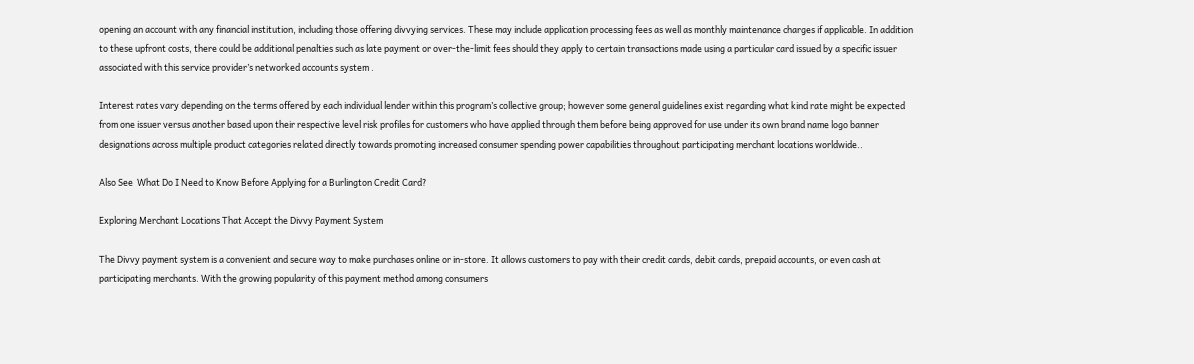opening an account with any financial institution, including those offering divvying services. These may include application processing fees as well as monthly maintenance charges if applicable. In addition to these upfront costs, there could be additional penalties such as late payment or over-the-limit fees should they apply to certain transactions made using a particular card issued by a specific issuer associated with this service provider’s networked accounts system .

Interest rates vary depending on the terms offered by each individual lender within this program’s collective group; however some general guidelines exist regarding what kind rate might be expected from one issuer versus another based upon their respective level risk profiles for customers who have applied through them before being approved for use under its own brand name logo banner designations across multiple product categories related directly towards promoting increased consumer spending power capabilities throughout participating merchant locations worldwide..

Also See  What Do I Need to Know Before Applying for a Burlington Credit Card?

Exploring Merchant Locations That Accept the Divvy Payment System

The Divvy payment system is a convenient and secure way to make purchases online or in-store. It allows customers to pay with their credit cards, debit cards, prepaid accounts, or even cash at participating merchants. With the growing popularity of this payment method among consumers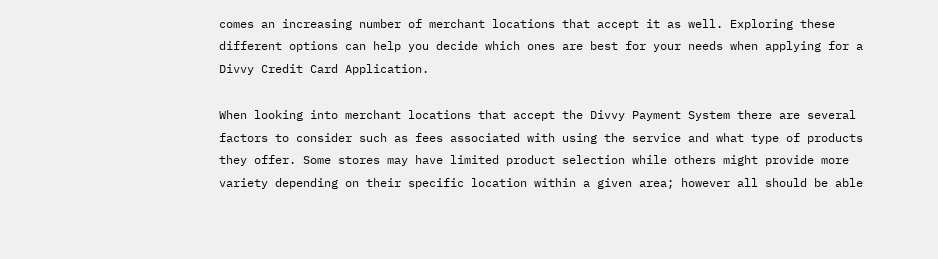comes an increasing number of merchant locations that accept it as well. Exploring these different options can help you decide which ones are best for your needs when applying for a Divvy Credit Card Application.

When looking into merchant locations that accept the Divvy Payment System there are several factors to consider such as fees associated with using the service and what type of products they offer. Some stores may have limited product selection while others might provide more variety depending on their specific location within a given area; however all should be able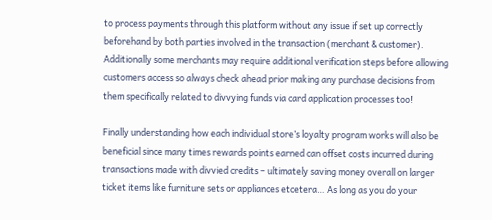to process payments through this platform without any issue if set up correctly beforehand by both parties involved in the transaction (merchant & customer). Additionally some merchants may require additional verification steps before allowing customers access so always check ahead prior making any purchase decisions from them specifically related to divvying funds via card application processes too!

Finally understanding how each individual store’s loyalty program works will also be beneficial since many times rewards points earned can offset costs incurred during transactions made with divvied credits – ultimately saving money overall on larger ticket items like furniture sets or appliances etcetera… As long as you do your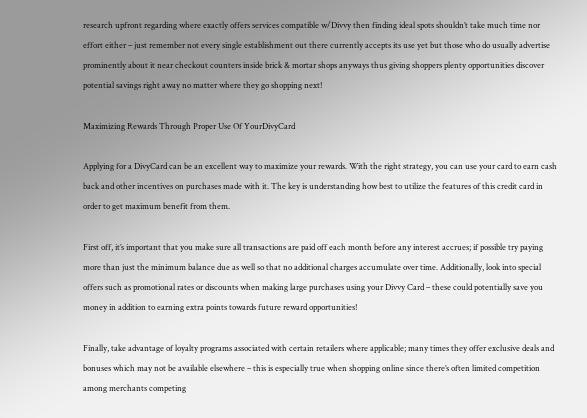research upfront regarding where exactly offers services compatible w/Divvy then finding ideal spots shouldn’t take much time nor effort either – just remember not every single establishment out there currently accepts its use yet but those who do usually advertise prominently about it near checkout counters inside brick & mortar shops anyways thus giving shoppers plenty opportunities discover potential savings right away no matter where they go shopping next!

Maximizing Rewards Through Proper Use Of YourDivyCard

Applying for a DivyCard can be an excellent way to maximize your rewards. With the right strategy, you can use your card to earn cash back and other incentives on purchases made with it. The key is understanding how best to utilize the features of this credit card in order to get maximum benefit from them.

First off, it’s important that you make sure all transactions are paid off each month before any interest accrues; if possible try paying more than just the minimum balance due as well so that no additional charges accumulate over time. Additionally, look into special offers such as promotional rates or discounts when making large purchases using your Divvy Card – these could potentially save you money in addition to earning extra points towards future reward opportunities!

Finally, take advantage of loyalty programs associated with certain retailers where applicable; many times they offer exclusive deals and bonuses which may not be available elsewhere – this is especially true when shopping online since there’s often limited competition among merchants competing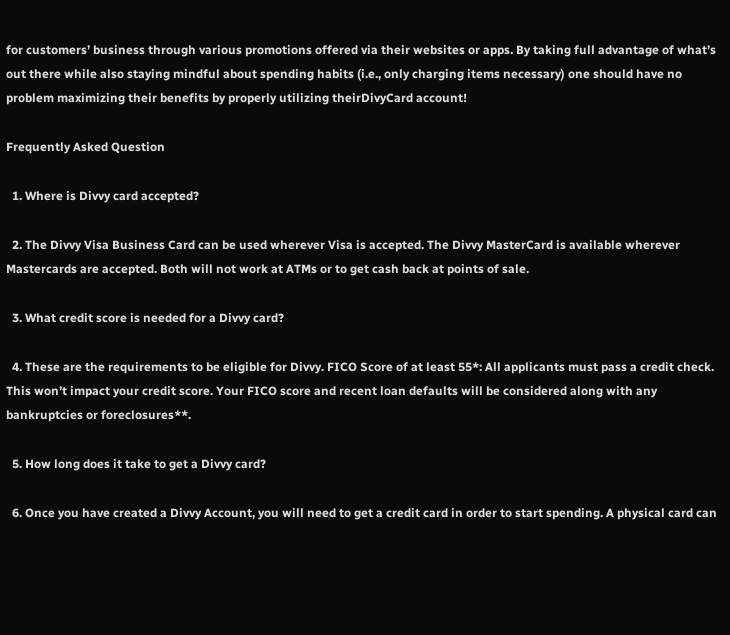for customers’ business through various promotions offered via their websites or apps. By taking full advantage of what’s out there while also staying mindful about spending habits (i.e., only charging items necessary) one should have no problem maximizing their benefits by properly utilizing theirDivyCard account!

Frequently Asked Question

  1. Where is Divvy card accepted?

  2. The Divvy Visa Business Card can be used wherever Visa is accepted. The Divvy MasterCard is available wherever Mastercards are accepted. Both will not work at ATMs or to get cash back at points of sale.

  3. What credit score is needed for a Divvy card?

  4. These are the requirements to be eligible for Divvy. FICO Score of at least 55*: All applicants must pass a credit check. This won’t impact your credit score. Your FICO score and recent loan defaults will be considered along with any bankruptcies or foreclosures**.

  5. How long does it take to get a Divvy card?

  6. Once you have created a Divvy Account, you will need to get a credit card in order to start spending. A physical card can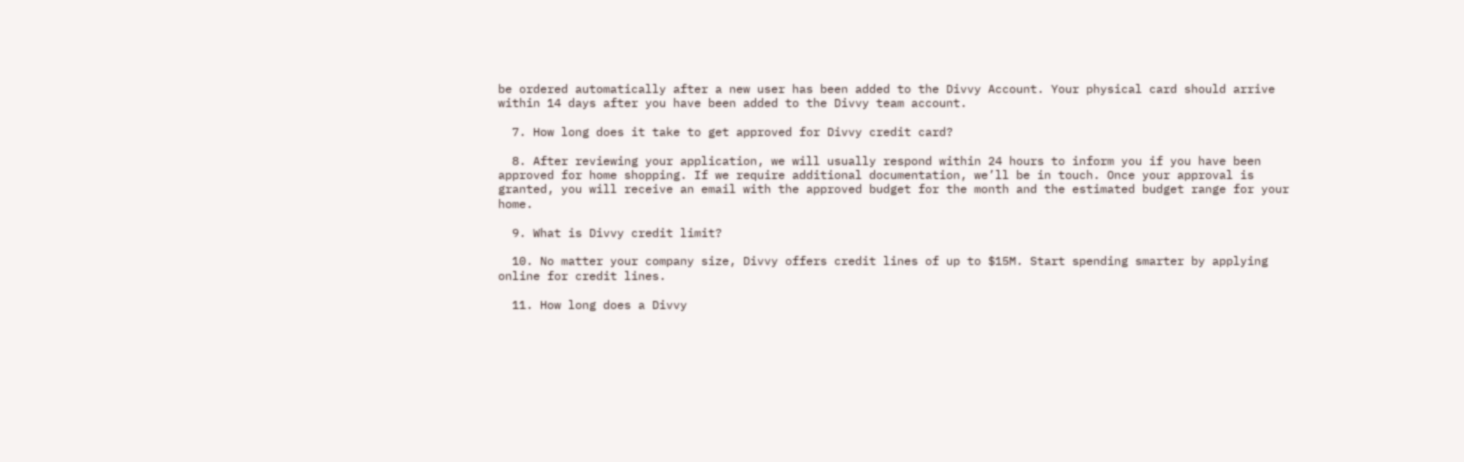be ordered automatically after a new user has been added to the Divvy Account. Your physical card should arrive within 14 days after you have been added to the Divvy team account.

  7. How long does it take to get approved for Divvy credit card?

  8. After reviewing your application, we will usually respond within 24 hours to inform you if you have been approved for home shopping. If we require additional documentation, we’ll be in touch. Once your approval is granted, you will receive an email with the approved budget for the month and the estimated budget range for your home.

  9. What is Divvy credit limit?

  10. No matter your company size, Divvy offers credit lines of up to $15M. Start spending smarter by applying online for credit lines.

  11. How long does a Divvy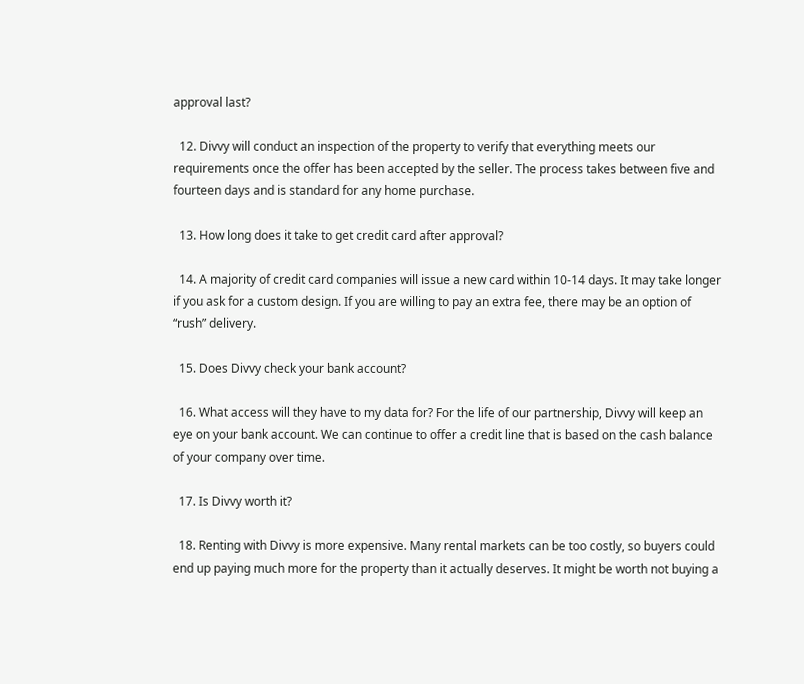approval last?

  12. Divvy will conduct an inspection of the property to verify that everything meets our requirements once the offer has been accepted by the seller. The process takes between five and fourteen days and is standard for any home purchase.

  13. How long does it take to get credit card after approval?

  14. A majority of credit card companies will issue a new card within 10-14 days. It may take longer if you ask for a custom design. If you are willing to pay an extra fee, there may be an option of “rush” delivery.

  15. Does Divvy check your bank account?

  16. What access will they have to my data for? For the life of our partnership, Divvy will keep an eye on your bank account. We can continue to offer a credit line that is based on the cash balance of your company over time.

  17. Is Divvy worth it?

  18. Renting with Divvy is more expensive. Many rental markets can be too costly, so buyers could end up paying much more for the property than it actually deserves. It might be worth not buying a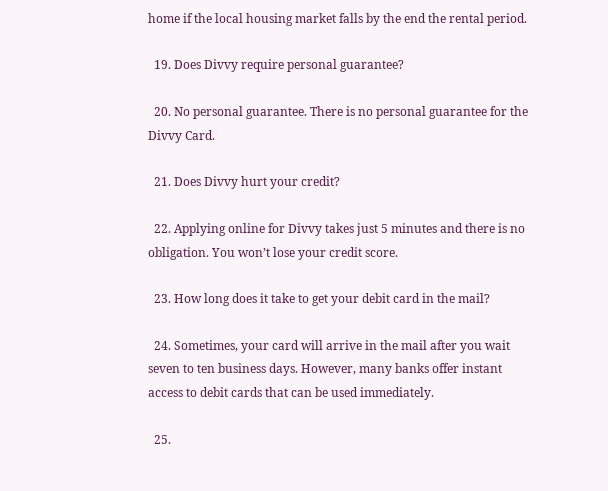home if the local housing market falls by the end the rental period.

  19. Does Divvy require personal guarantee?

  20. No personal guarantee. There is no personal guarantee for the Divvy Card.

  21. Does Divvy hurt your credit?

  22. Applying online for Divvy takes just 5 minutes and there is no obligation. You won’t lose your credit score.

  23. How long does it take to get your debit card in the mail?

  24. Sometimes, your card will arrive in the mail after you wait seven to ten business days. However, many banks offer instant access to debit cards that can be used immediately.

  25.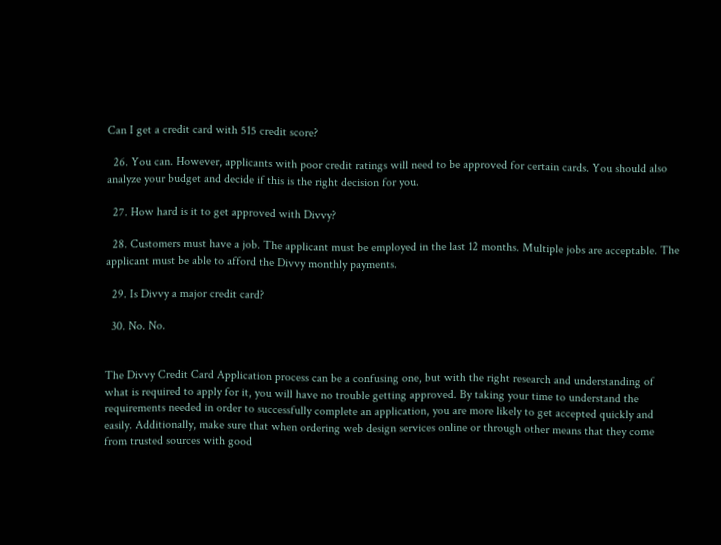Can I get a credit card with 515 credit score?

  26. You can. However, applicants with poor credit ratings will need to be approved for certain cards. You should also analyze your budget and decide if this is the right decision for you.

  27. How hard is it to get approved with Divvy?

  28. Customers must have a job. The applicant must be employed in the last 12 months. Multiple jobs are acceptable. The applicant must be able to afford the Divvy monthly payments.

  29. Is Divvy a major credit card?

  30. No. No.


The Divvy Credit Card Application process can be a confusing one, but with the right research and understanding of what is required to apply for it, you will have no trouble getting approved. By taking your time to understand the requirements needed in order to successfully complete an application, you are more likely to get accepted quickly and easily. Additionally, make sure that when ordering web design services online or through other means that they come from trusted sources with good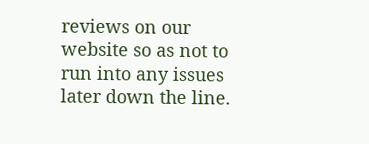reviews on our website so as not to run into any issues later down the line.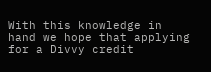With this knowledge in hand we hope that applying for a Divvy credit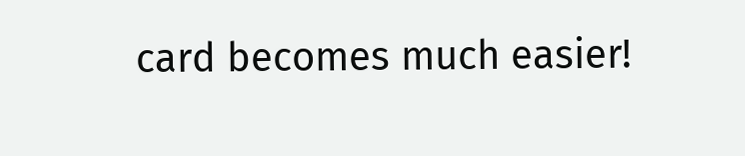card becomes much easier!